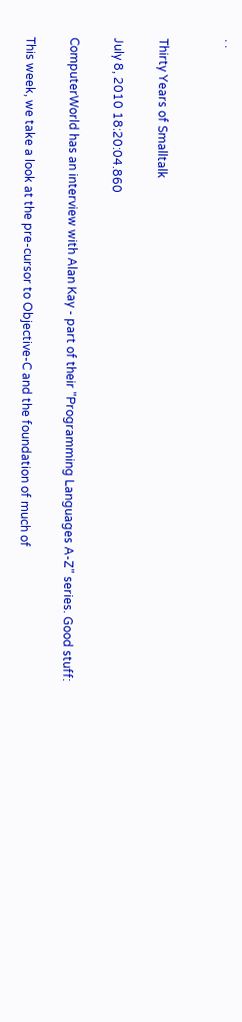. .


Thirty Years of Smalltalk

July 8, 2010 18:20:04.860

ComputerWorld has an interview with Alan Kay - part of their "Programming Languages A-Z" series. Good stuff:

This week, we take a look at the pre-cursor to Objective-C and the foundation of much of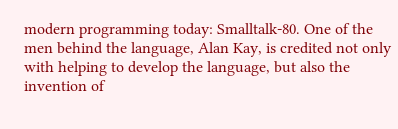modern programming today: Smalltalk-80. One of the men behind the language, Alan Kay, is credited not only with helping to develop the language, but also the invention of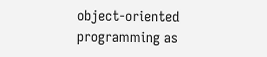object-oriented programming as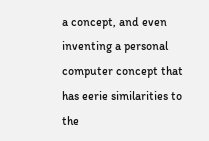a concept, and even inventing a personal computer concept that has eerie similarities to the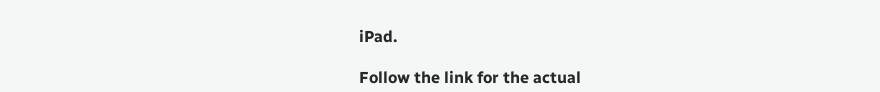iPad.

Follow the link for the actual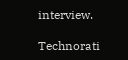interview.

Technorati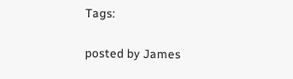Tags:

posted by James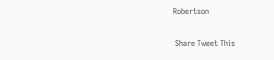Robertson

 Share Tweet This